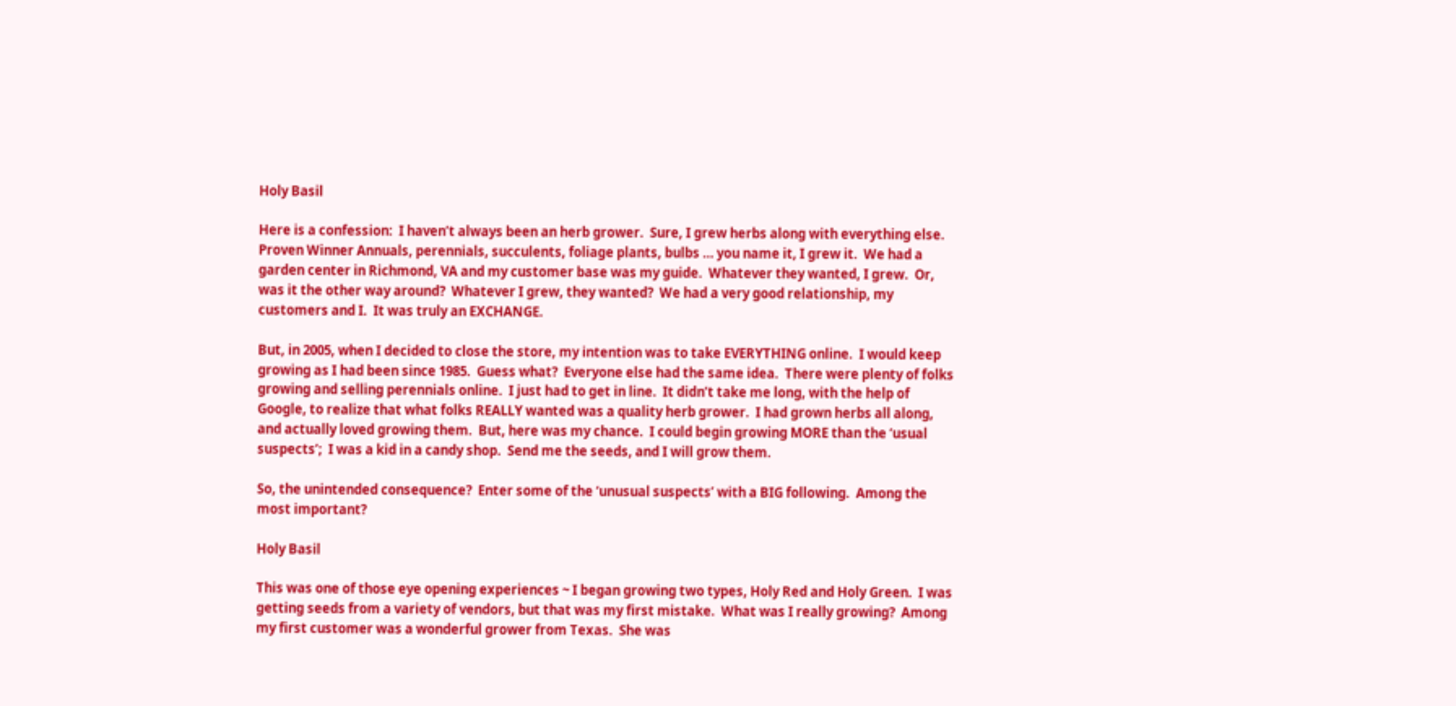Holy Basil

Here is a confession:  I haven’t always been an herb grower.  Sure, I grew herbs along with everything else.  Proven Winner Annuals, perennials, succulents, foliage plants, bulbs … you name it, I grew it.  We had a garden center in Richmond, VA and my customer base was my guide.  Whatever they wanted, I grew.  Or, was it the other way around?  Whatever I grew, they wanted?  We had a very good relationship, my customers and I.  It was truly an EXCHANGE.

But, in 2005, when I decided to close the store, my intention was to take EVERYTHING online.  I would keep growing as I had been since 1985.  Guess what?  Everyone else had the same idea.  There were plenty of folks growing and selling perennials online.  I just had to get in line.  It didn’t take me long, with the help of Google, to realize that what folks REALLY wanted was a quality herb grower.  I had grown herbs all along, and actually loved growing them.  But, here was my chance.  I could begin growing MORE than the ‘usual suspects’;  I was a kid in a candy shop.  Send me the seeds, and I will grow them.

So, the unintended consequence?  Enter some of the ‘unusual suspects’ with a BIG following.  Among the most important?

Holy Basil

This was one of those eye opening experiences ~ I began growing two types, Holy Red and Holy Green.  I was getting seeds from a variety of vendors, but that was my first mistake.  What was I really growing?  Among my first customer was a wonderful grower from Texas.  She was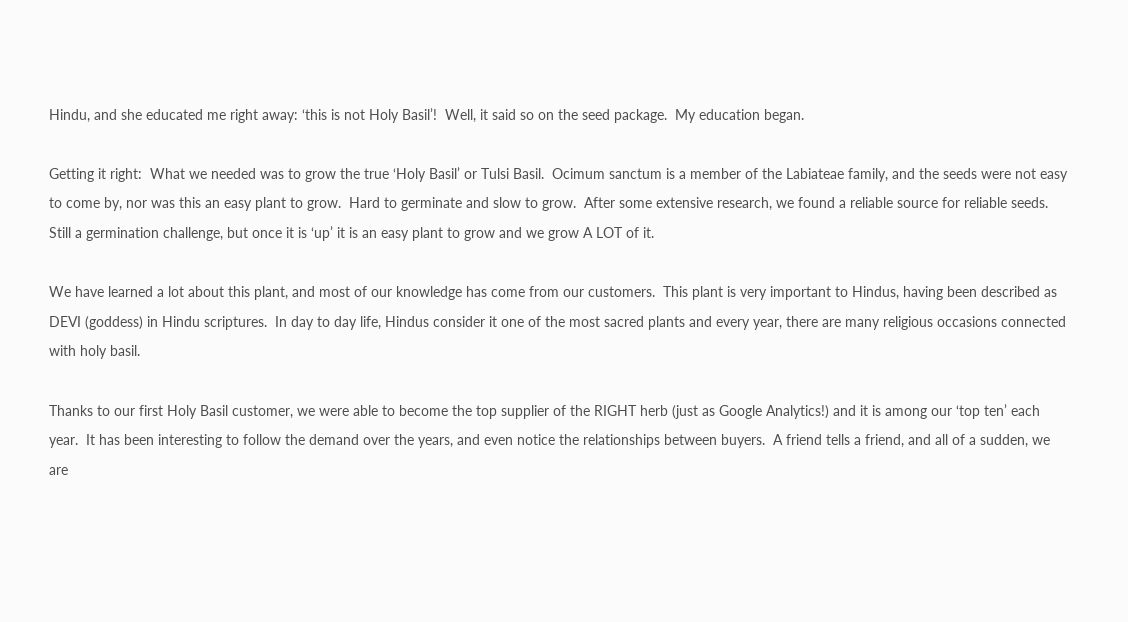Hindu, and she educated me right away: ‘this is not Holy Basil’!  Well, it said so on the seed package.  My education began.

Getting it right:  What we needed was to grow the true ‘Holy Basil’ or Tulsi Basil.  Ocimum sanctum is a member of the Labiateae family, and the seeds were not easy to come by, nor was this an easy plant to grow.  Hard to germinate and slow to grow.  After some extensive research, we found a reliable source for reliable seeds.  Still a germination challenge, but once it is ‘up’ it is an easy plant to grow and we grow A LOT of it.

We have learned a lot about this plant, and most of our knowledge has come from our customers.  This plant is very important to Hindus, having been described as DEVI (goddess) in Hindu scriptures.  In day to day life, Hindus consider it one of the most sacred plants and every year, there are many religious occasions connected with holy basil.

Thanks to our first Holy Basil customer, we were able to become the top supplier of the RIGHT herb (just as Google Analytics!) and it is among our ‘top ten’ each year.  It has been interesting to follow the demand over the years, and even notice the relationships between buyers.  A friend tells a friend, and all of a sudden, we are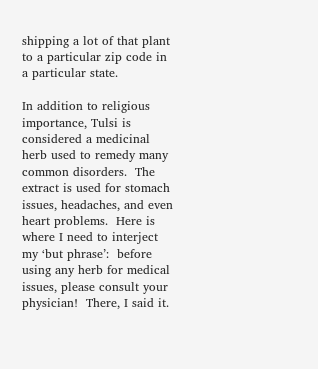shipping a lot of that plant to a particular zip code in a particular state.

In addition to religious importance, Tulsi is considered a medicinal herb used to remedy many common disorders.  The extract is used for stomach issues, headaches, and even heart problems.  Here is where I need to interject my ‘but phrase’:  before using any herb for medical issues, please consult your physician!  There, I said it.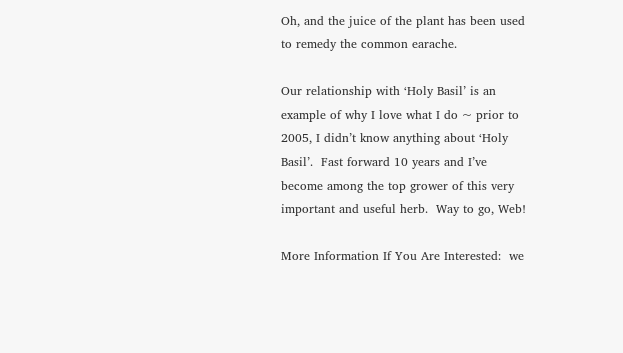Oh, and the juice of the plant has been used to remedy the common earache.

Our relationship with ‘Holy Basil’ is an example of why I love what I do ~ prior to 2005, I didn’t know anything about ‘Holy Basil’.  Fast forward 10 years and I’ve become among the top grower of this very important and useful herb.  Way to go, Web!

More Information If You Are Interested:  we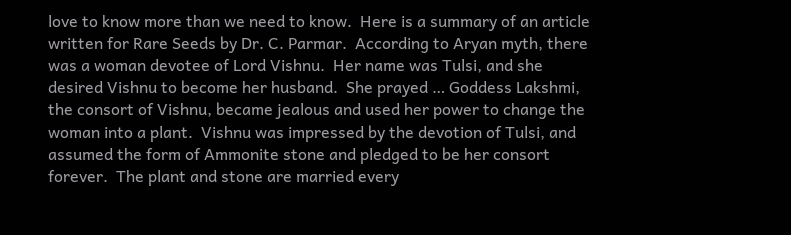love to know more than we need to know.  Here is a summary of an article written for Rare Seeds by Dr. C. Parmar.  According to Aryan myth, there was a woman devotee of Lord Vishnu.  Her name was Tulsi, and she desired Vishnu to become her husband.  She prayed … Goddess Lakshmi, the consort of Vishnu, became jealous and used her power to change the woman into a plant.  Vishnu was impressed by the devotion of Tulsi, and assumed the form of Ammonite stone and pledged to be her consort forever.  The plant and stone are married every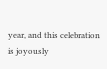year, and this celebration is joyously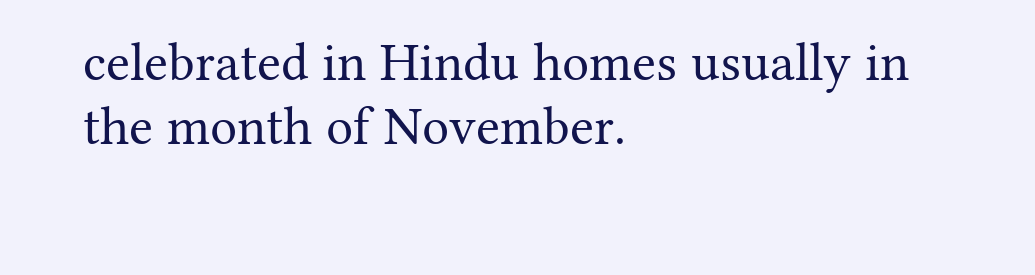celebrated in Hindu homes usually in the month of November.